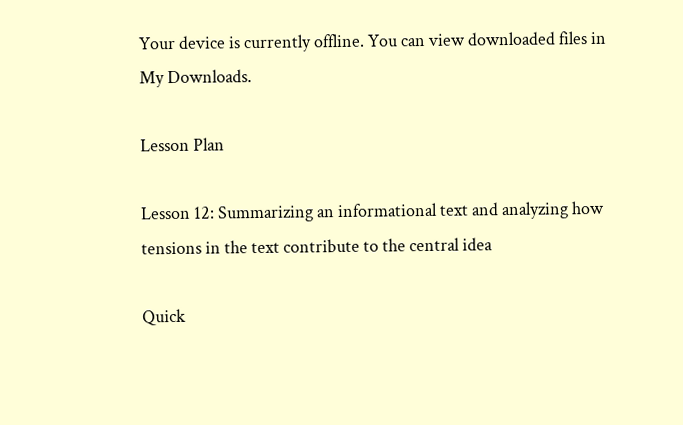Your device is currently offline. You can view downloaded files in My Downloads.

Lesson Plan

Lesson 12: Summarizing an informational text and analyzing how tensions in the text contribute to the central idea

Quick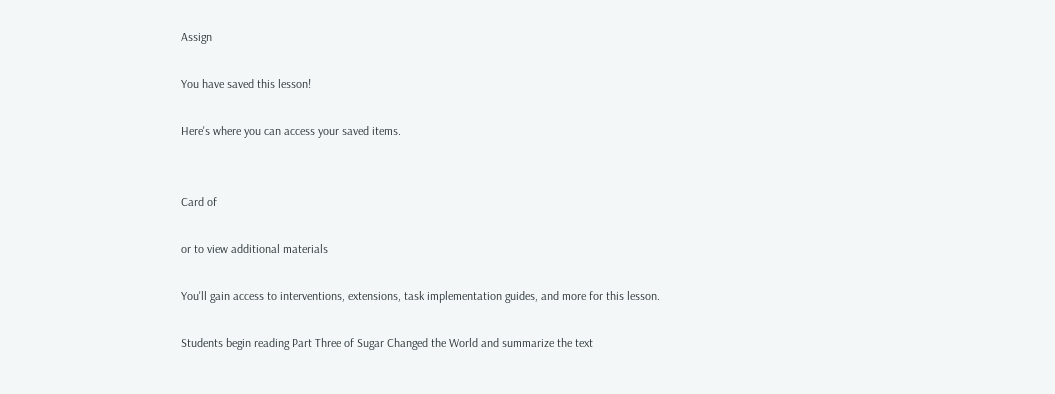Assign

You have saved this lesson!

Here's where you can access your saved items.


Card of

or to view additional materials

You'll gain access to interventions, extensions, task implementation guides, and more for this lesson.

Students begin reading Part Three of Sugar Changed the World and summarize the text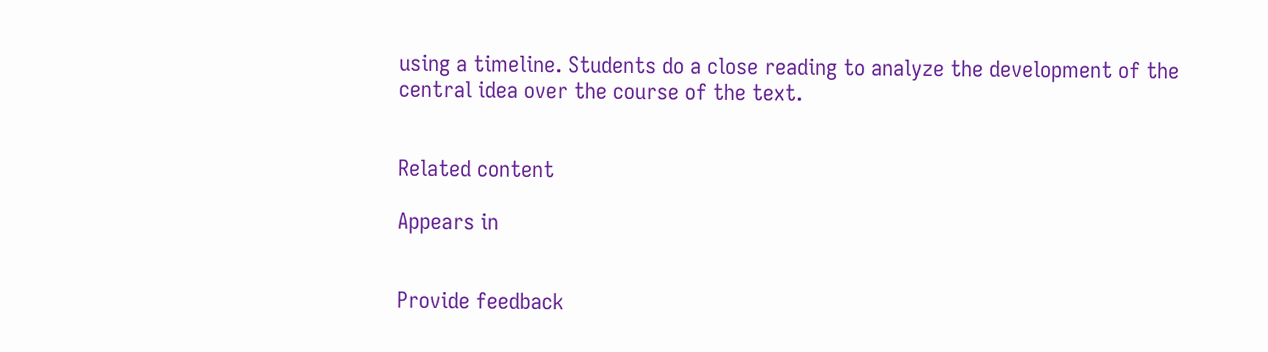using a timeline. Students do a close reading to analyze the development of the central idea over the course of the text.


Related content

Appears in


Provide feedback